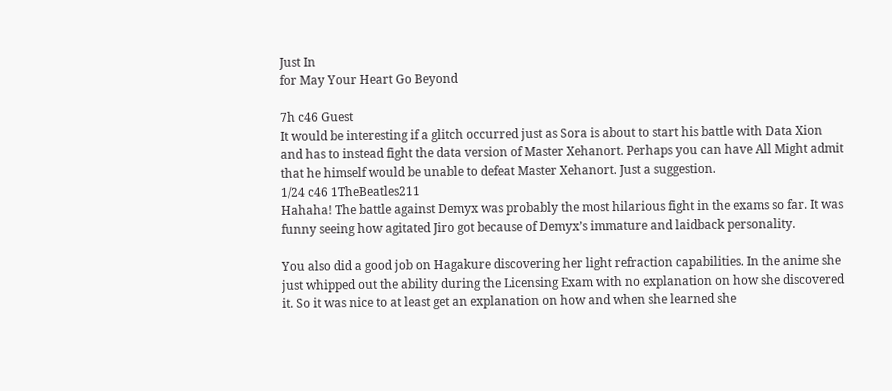Just In
for May Your Heart Go Beyond

7h c46 Guest
It would be interesting if a glitch occurred just as Sora is about to start his battle with Data Xion and has to instead fight the data version of Master Xehanort. Perhaps you can have All Might admit that he himself would be unable to defeat Master Xehanort. Just a suggestion.
1/24 c46 1TheBeatles211
Hahaha! The battle against Demyx was probably the most hilarious fight in the exams so far. It was funny seeing how agitated Jiro got because of Demyx’s immature and laidback personality.

You also did a good job on Hagakure discovering her light refraction capabilities. In the anime she just whipped out the ability during the Licensing Exam with no explanation on how she discovered it. So it was nice to at least get an explanation on how and when she learned she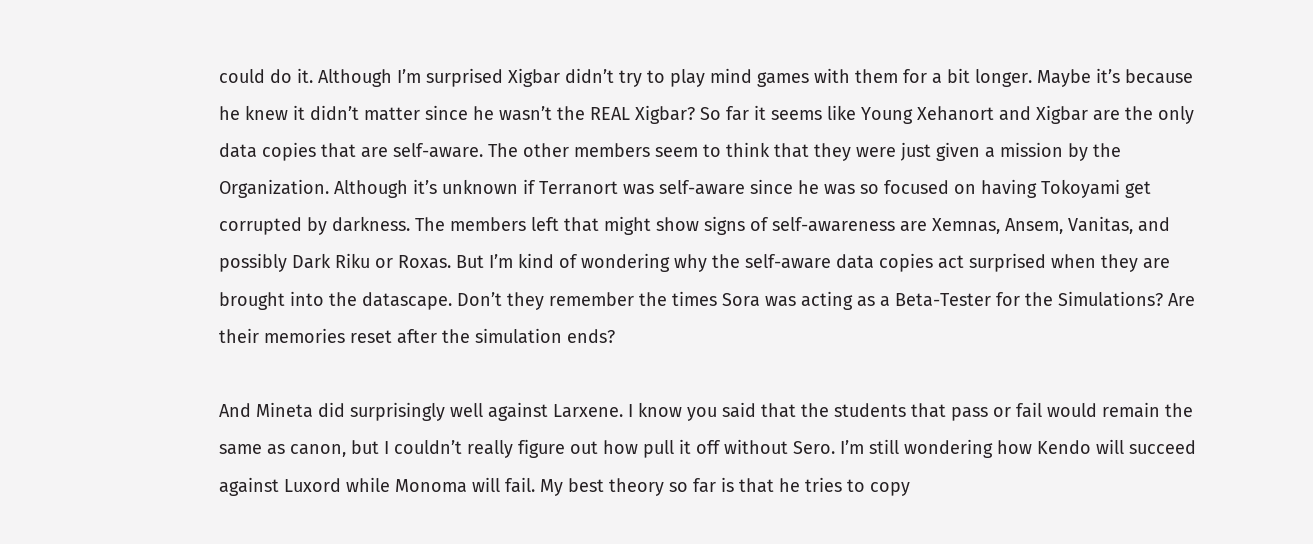could do it. Although I’m surprised Xigbar didn’t try to play mind games with them for a bit longer. Maybe it’s because he knew it didn’t matter since he wasn’t the REAL Xigbar? So far it seems like Young Xehanort and Xigbar are the only data copies that are self-aware. The other members seem to think that they were just given a mission by the Organization. Although it’s unknown if Terranort was self-aware since he was so focused on having Tokoyami get corrupted by darkness. The members left that might show signs of self-awareness are Xemnas, Ansem, Vanitas, and possibly Dark Riku or Roxas. But I’m kind of wondering why the self-aware data copies act surprised when they are brought into the datascape. Don’t they remember the times Sora was acting as a Beta-Tester for the Simulations? Are their memories reset after the simulation ends?

And Mineta did surprisingly well against Larxene. I know you said that the students that pass or fail would remain the same as canon, but I couldn’t really figure out how pull it off without Sero. I’m still wondering how Kendo will succeed against Luxord while Monoma will fail. My best theory so far is that he tries to copy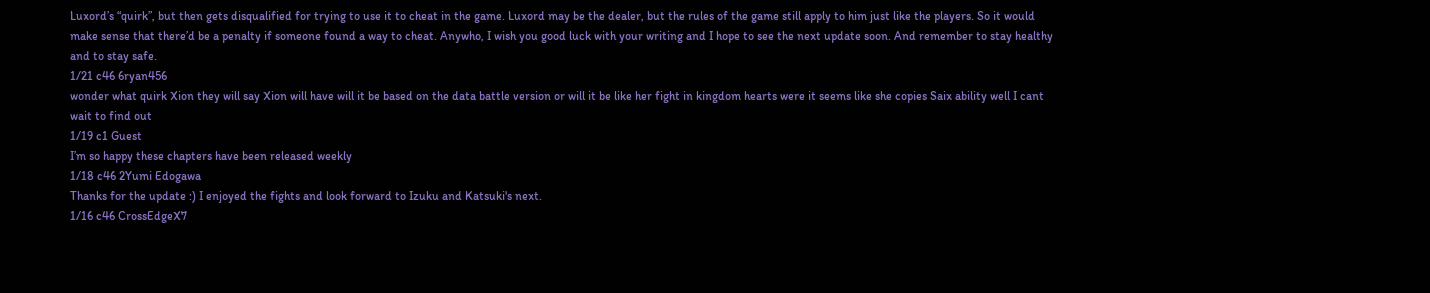Luxord’s “quirk”, but then gets disqualified for trying to use it to cheat in the game. Luxord may be the dealer, but the rules of the game still apply to him just like the players. So it would make sense that there’d be a penalty if someone found a way to cheat. Anywho, I wish you good luck with your writing and I hope to see the next update soon. And remember to stay healthy and to stay safe.
1/21 c46 6ryan456
wonder what quirk Xion they will say Xion will have will it be based on the data battle version or will it be like her fight in kingdom hearts were it seems like she copies Saix ability well I cant wait to find out
1/19 c1 Guest
I’m so happy these chapters have been released weekly
1/18 c46 2Yumi Edogawa
Thanks for the update :) I enjoyed the fights and look forward to Izuku and Katsuki's next.
1/16 c46 CrossEdgeX7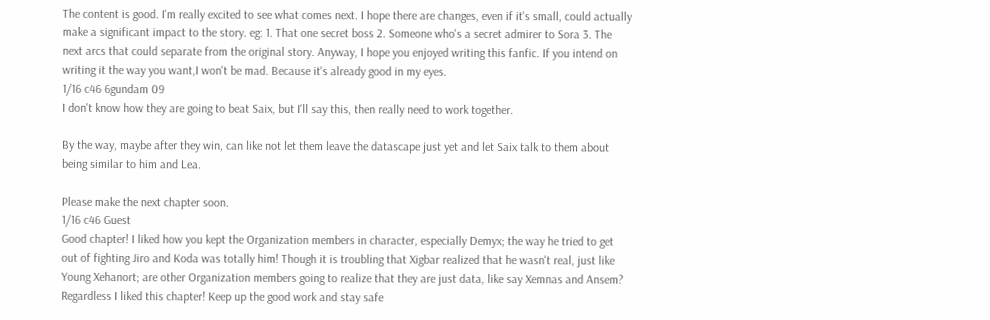The content is good. I'm really excited to see what comes next. I hope there are changes, even if it's small, could actually make a significant impact to the story. eg: 1. That one secret boss 2. Someone who's a secret admirer to Sora 3. The next arcs that could separate from the original story. Anyway, I hope you enjoyed writing this fanfic. If you intend on writing it the way you want,I won't be mad. Because it's already good in my eyes.
1/16 c46 6gundam 09
I don't know how they are going to beat Saix, but I'll say this, then really need to work together.

By the way, maybe after they win, can like not let them leave the datascape just yet and let Saix talk to them about being similar to him and Lea.

Please make the next chapter soon.
1/16 c46 Guest
Good chapter! I liked how you kept the Organization members in character, especially Demyx; the way he tried to get out of fighting Jiro and Koda was totally him! Though it is troubling that Xigbar realized that he wasn't real, just like Young Xehanort; are other Organization members going to realize that they are just data, like say Xemnas and Ansem? Regardless I liked this chapter! Keep up the good work and stay safe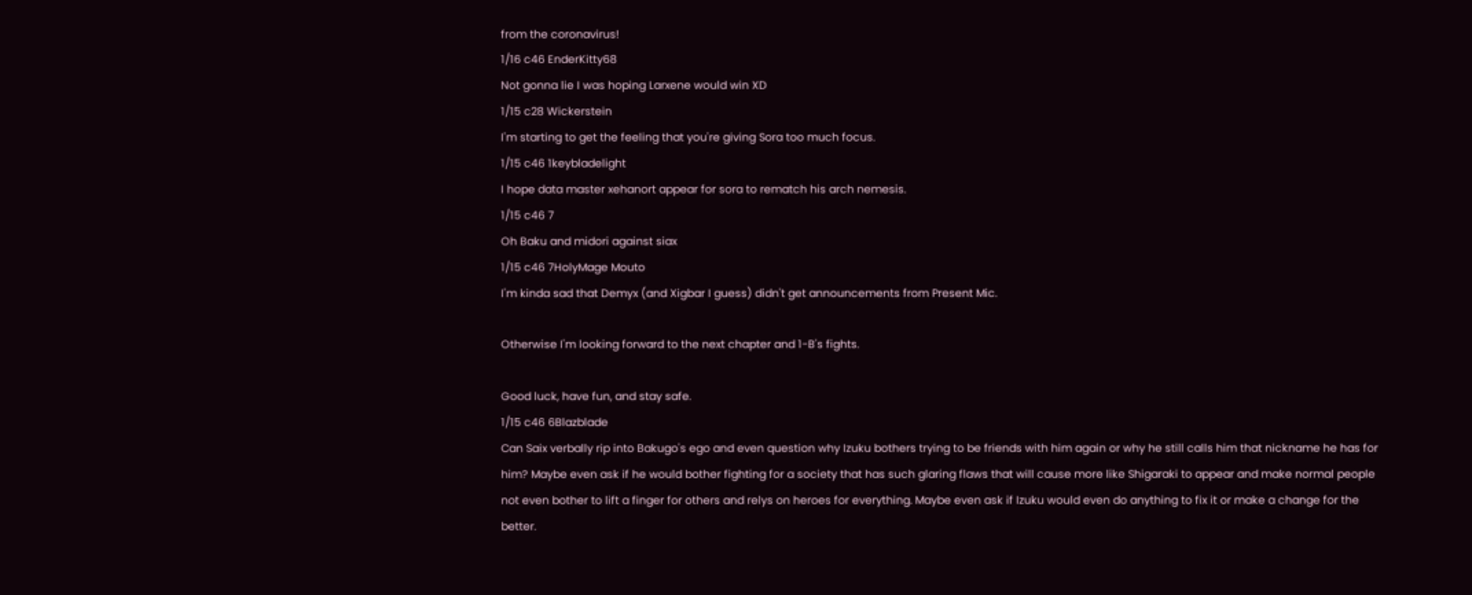from the coronavirus!
1/16 c46 EnderKitty68
Not gonna lie I was hoping Larxene would win XD
1/15 c28 Wickerstein
I'm starting to get the feeling that you're giving Sora too much focus.
1/15 c46 1keybladelight
I hope data master xehanort appear for sora to rematch his arch nemesis.
1/15 c46 7
Oh Baku and midori against siax
1/15 c46 7HolyMage Mouto
I'm kinda sad that Demyx (and Xigbar I guess) didn't get announcements from Present Mic.

Otherwise I'm looking forward to the next chapter and 1-B's fights.

Good luck, have fun, and stay safe.
1/15 c46 6Blazblade
Can Saix verbally rip into Bakugo's ego and even question why Izuku bothers trying to be friends with him again or why he still calls him that nickname he has for him? Maybe even ask if he would bother fighting for a society that has such glaring flaws that will cause more like Shigaraki to appear and make normal people not even bother to lift a finger for others and relys on heroes for everything. Maybe even ask if Izuku would even do anything to fix it or make a change for the better.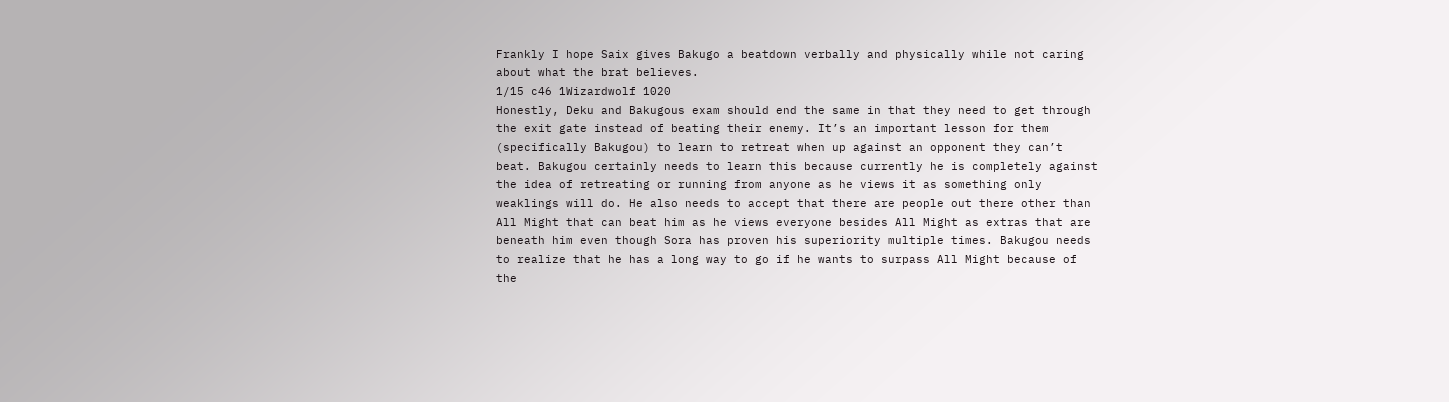Frankly I hope Saix gives Bakugo a beatdown verbally and physically while not caring about what the brat believes.
1/15 c46 1Wizardwolf 1020
Honestly, Deku and Bakugous exam should end the same in that they need to get through the exit gate instead of beating their enemy. It’s an important lesson for them (specifically Bakugou) to learn to retreat when up against an opponent they can’t beat. Bakugou certainly needs to learn this because currently he is completely against the idea of retreating or running from anyone as he views it as something only weaklings will do. He also needs to accept that there are people out there other than All Might that can beat him as he views everyone besides All Might as extras that are beneath him even though Sora has proven his superiority multiple times. Bakugou needs to realize that he has a long way to go if he wants to surpass All Might because of the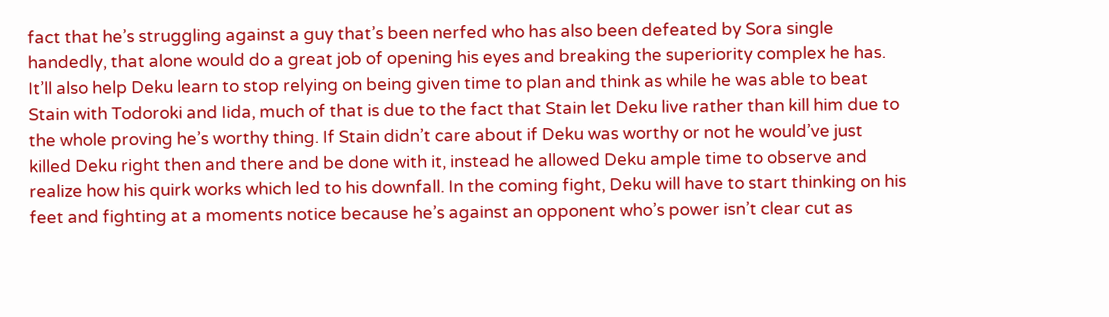fact that he’s struggling against a guy that’s been nerfed who has also been defeated by Sora single handedly, that alone would do a great job of opening his eyes and breaking the superiority complex he has. It’ll also help Deku learn to stop relying on being given time to plan and think as while he was able to beat Stain with Todoroki and Iida, much of that is due to the fact that Stain let Deku live rather than kill him due to the whole proving he’s worthy thing. If Stain didn’t care about if Deku was worthy or not he would’ve just killed Deku right then and there and be done with it, instead he allowed Deku ample time to observe and realize how his quirk works which led to his downfall. In the coming fight, Deku will have to start thinking on his feet and fighting at a moments notice because he’s against an opponent who’s power isn’t clear cut as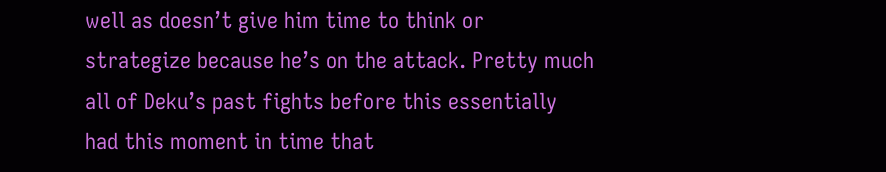well as doesn’t give him time to think or strategize because he’s on the attack. Pretty much all of Deku’s past fights before this essentially had this moment in time that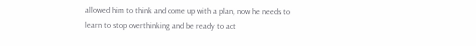allowed him to think and come up with a plan, now he needs to learn to stop overthinking and be ready to act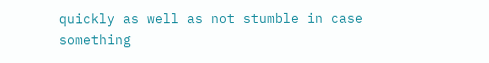quickly as well as not stumble in case something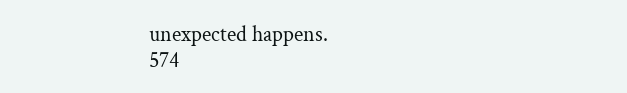unexpected happens.
574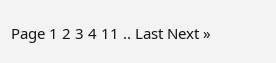Page 1 2 3 4 11 .. Last Next »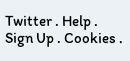Twitter . Help . Sign Up . Cookies .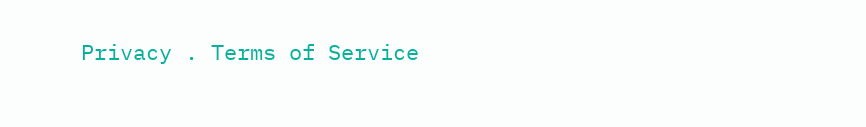Privacy . Terms of Service